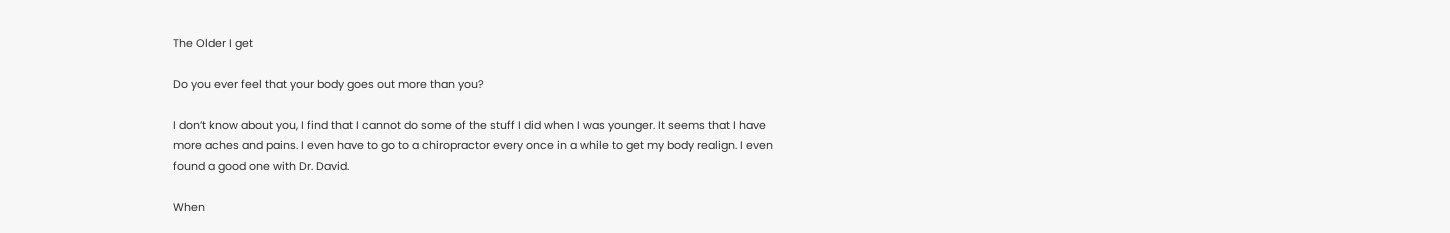The Older I get

Do you ever feel that your body goes out more than you?

I don’t know about you, I find that I cannot do some of the stuff I did when I was younger. It seems that I have more aches and pains. I even have to go to a chiropractor every once in a while to get my body realign. I even found a good one with Dr. David.

When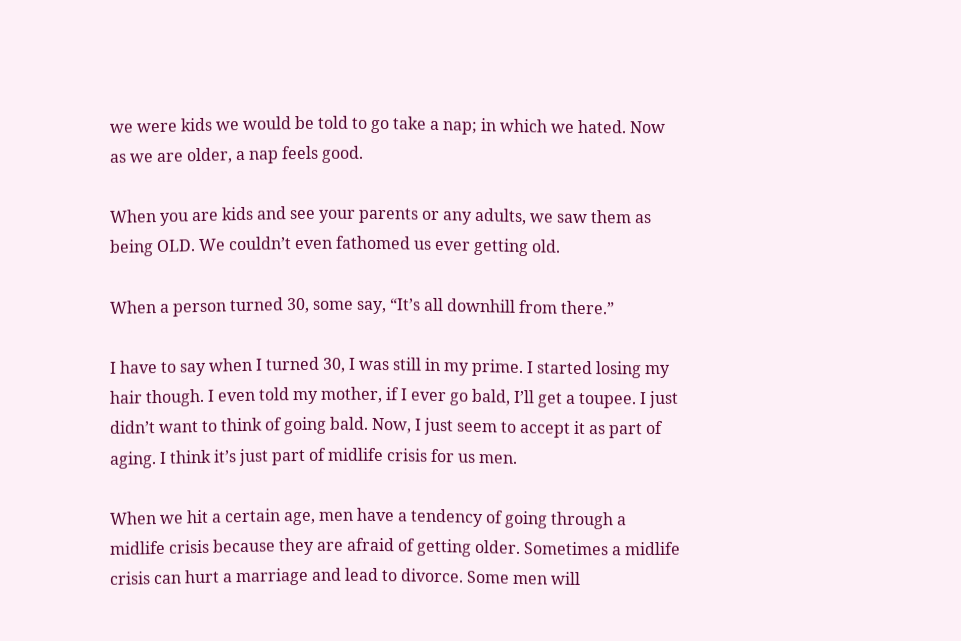we were kids we would be told to go take a nap; in which we hated. Now as we are older, a nap feels good.

When you are kids and see your parents or any adults, we saw them as being OLD. We couldn’t even fathomed us ever getting old.

When a person turned 30, some say, “It’s all downhill from there.”

I have to say when I turned 30, I was still in my prime. I started losing my hair though. I even told my mother, if I ever go bald, I’ll get a toupee. I just didn’t want to think of going bald. Now, I just seem to accept it as part of aging. I think it’s just part of midlife crisis for us men.

When we hit a certain age, men have a tendency of going through a midlife crisis because they are afraid of getting older. Sometimes a midlife crisis can hurt a marriage and lead to divorce. Some men will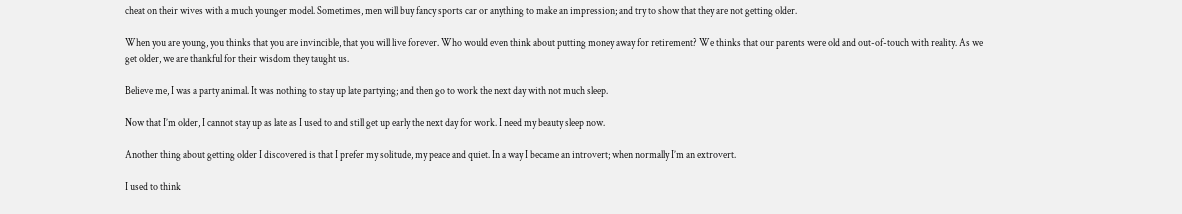cheat on their wives with a much younger model. Sometimes, men will buy fancy sports car or anything to make an impression; and try to show that they are not getting older.

When you are young, you thinks that you are invincible, that you will live forever. Who would even think about putting money away for retirement? We thinks that our parents were old and out-of-touch with reality. As we get older, we are thankful for their wisdom they taught us.

Believe me, I was a party animal. It was nothing to stay up late partying; and then go to work the next day with not much sleep.

Now that I’m older, I cannot stay up as late as I used to and still get up early the next day for work. I need my beauty sleep now.

Another thing about getting older I discovered is that I prefer my solitude, my peace and quiet. In a way I became an introvert; when normally I’m an extrovert.

I used to think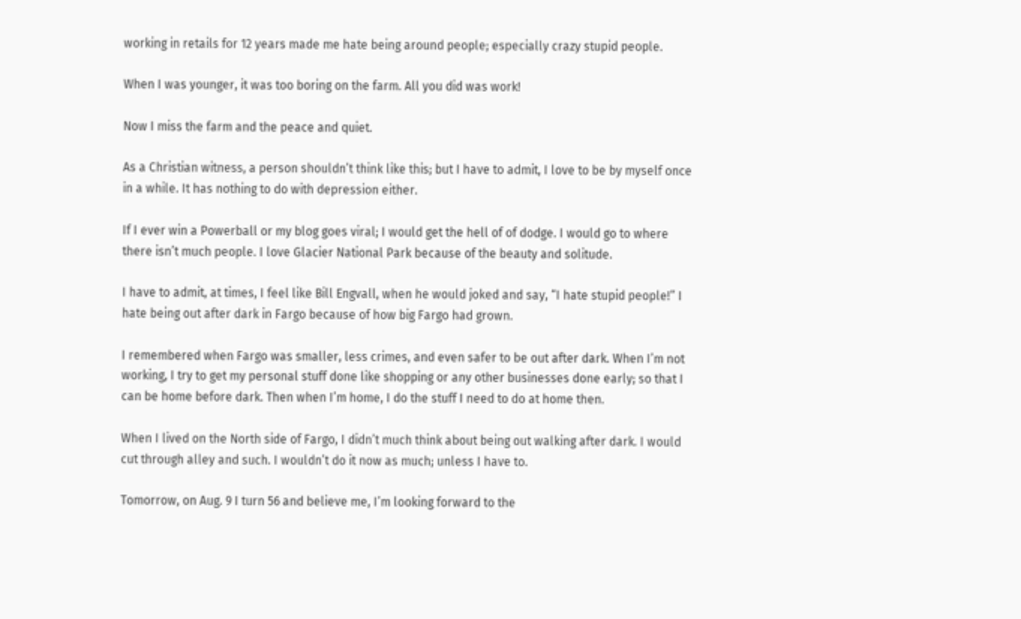working in retails for 12 years made me hate being around people; especially crazy stupid people.

When I was younger, it was too boring on the farm. All you did was work!

Now I miss the farm and the peace and quiet.

As a Christian witness, a person shouldn’t think like this; but I have to admit, I love to be by myself once in a while. It has nothing to do with depression either.

If I ever win a Powerball or my blog goes viral; I would get the hell of of dodge. I would go to where there isn’t much people. I love Glacier National Park because of the beauty and solitude.

I have to admit, at times, I feel like Bill Engvall, when he would joked and say, “I hate stupid people!” I hate being out after dark in Fargo because of how big Fargo had grown.

I remembered when Fargo was smaller, less crimes, and even safer to be out after dark. When I’m not working, I try to get my personal stuff done like shopping or any other businesses done early; so that I can be home before dark. Then when I’m home, I do the stuff I need to do at home then.

When I lived on the North side of Fargo, I didn’t much think about being out walking after dark. I would cut through alley and such. I wouldn’t do it now as much; unless I have to.

Tomorrow, on Aug. 9 I turn 56 and believe me, I’m looking forward to the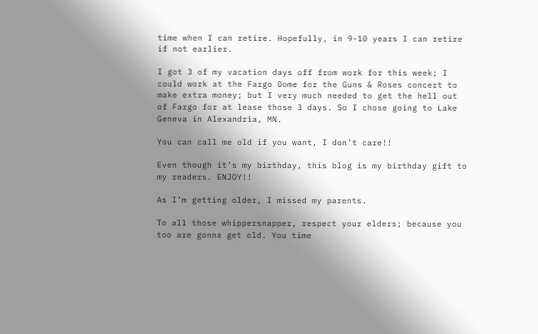time when I can retire. Hopefully, in 9-10 years I can retire if not earlier.

I got 3 of my vacation days off from work for this week; I could work at the Fargo Dome for the Guns & Roses concert to make extra money; but I very much needed to get the hell out of Fargo for at lease those 3 days. So I chose going to Lake Geneva in Alexandria, MN.

You can call me old if you want, I don’t care!!

Even though it’s my birthday, this blog is my birthday gift to my readers. ENJOY!!

As I’m getting older, I missed my parents.

To all those whippersnapper, respect your elders; because you too are gonna get old. You time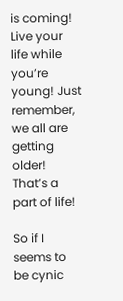is coming! Live your life while you’re young! Just remember, we all are getting older! That’s a part of life!

So if I seems to be cynic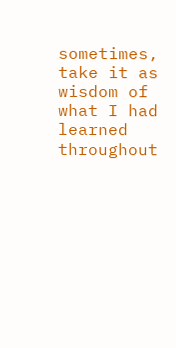sometimes, take it as wisdom of what I had learned throughout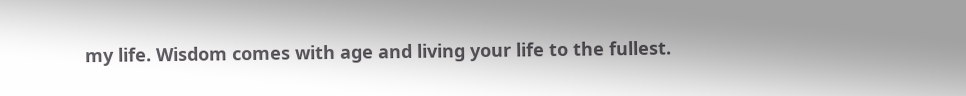my life. Wisdom comes with age and living your life to the fullest.